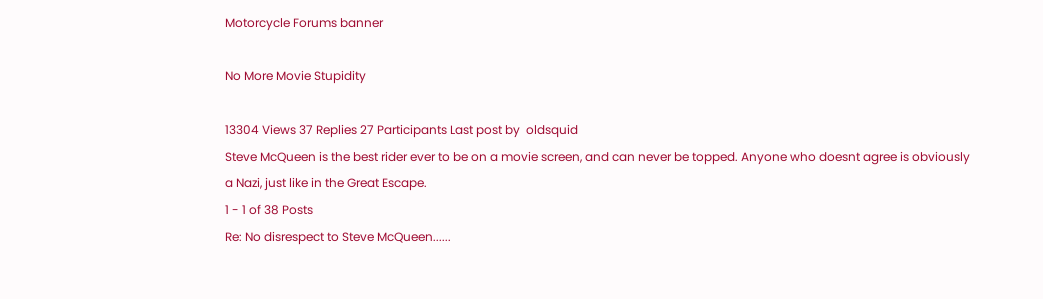Motorcycle Forums banner

No More Movie Stupidity

13304 Views 37 Replies 27 Participants Last post by  oldsquid
Steve McQueen is the best rider ever to be on a movie screen, and can never be topped. Anyone who doesnt agree is obviously a Nazi, just like in the Great Escape.
1 - 1 of 38 Posts
Re: No disrespect to Steve McQueen......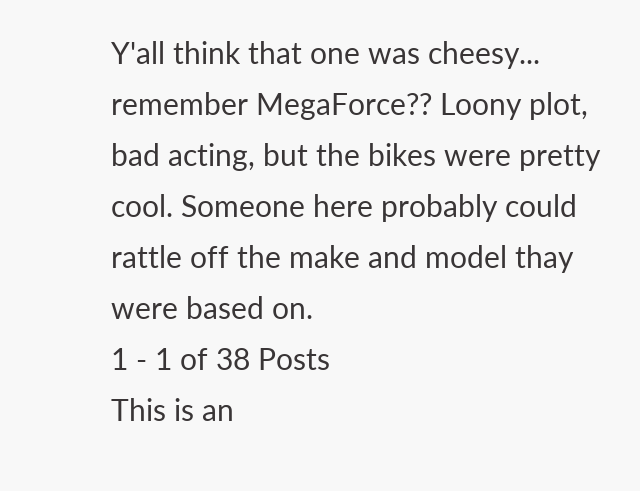Y'all think that one was cheesy... remember MegaForce?? Loony plot, bad acting, but the bikes were pretty cool. Someone here probably could rattle off the make and model thay were based on.
1 - 1 of 38 Posts
This is an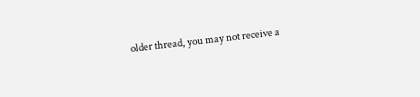older thread, you may not receive a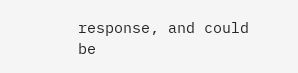response, and could be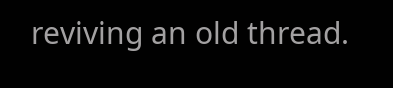reviving an old thread.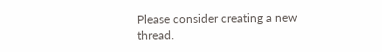Please consider creating a new thread.